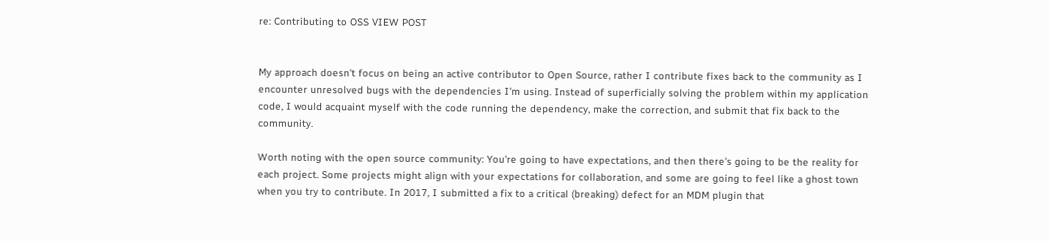re: Contributing to OSS VIEW POST


My approach doesn't focus on being an active contributor to Open Source, rather I contribute fixes back to the community as I encounter unresolved bugs with the dependencies I'm using. Instead of superficially solving the problem within my application code, I would acquaint myself with the code running the dependency, make the correction, and submit that fix back to the community.

Worth noting with the open source community: You're going to have expectations, and then there's going to be the reality for each project. Some projects might align with your expectations for collaboration, and some are going to feel like a ghost town when you try to contribute. In 2017, I submitted a fix to a critical (breaking) defect for an MDM plugin that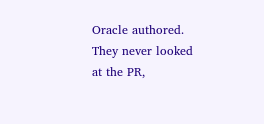Oracle authored. They never looked at the PR,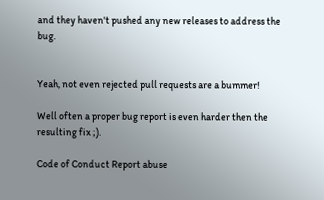and they haven't pushed any new releases to address the bug.


Yeah, not even rejected pull requests are a bummer!

Well often a proper bug report is even harder then the resulting fix ;).

Code of Conduct Report abuse